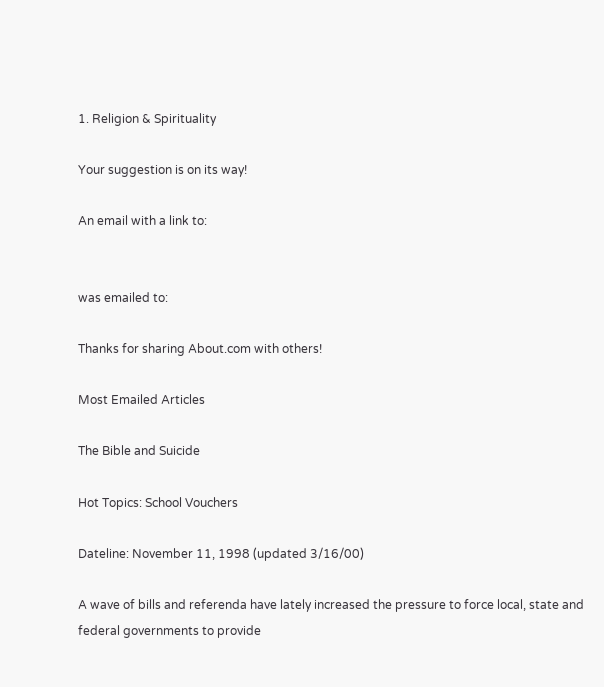1. Religion & Spirituality

Your suggestion is on its way!

An email with a link to:


was emailed to:

Thanks for sharing About.com with others!

Most Emailed Articles

The Bible and Suicide

Hot Topics: School Vouchers

Dateline: November 11, 1998 (updated 3/16/00)

A wave of bills and referenda have lately increased the pressure to force local, state and federal governments to provide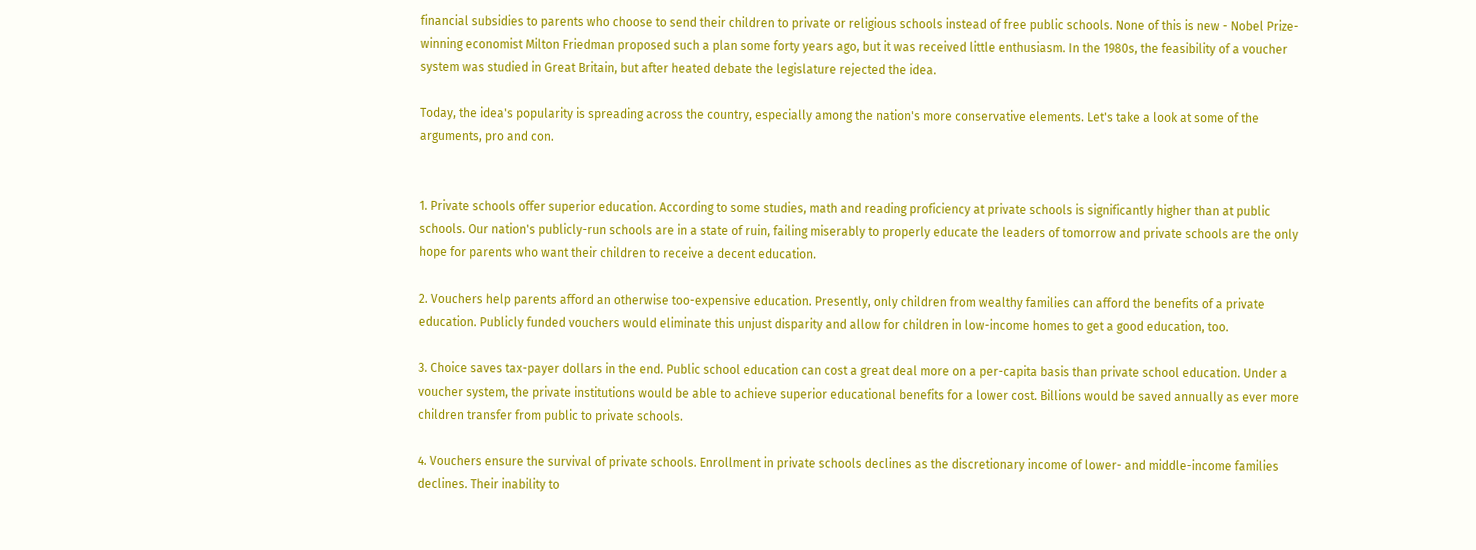financial subsidies to parents who choose to send their children to private or religious schools instead of free public schools. None of this is new - Nobel Prize-winning economist Milton Friedman proposed such a plan some forty years ago, but it was received little enthusiasm. In the 1980s, the feasibility of a voucher system was studied in Great Britain, but after heated debate the legislature rejected the idea.

Today, the idea's popularity is spreading across the country, especially among the nation's more conservative elements. Let's take a look at some of the arguments, pro and con.


1. Private schools offer superior education. According to some studies, math and reading proficiency at private schools is significantly higher than at public schools. Our nation's publicly-run schools are in a state of ruin, failing miserably to properly educate the leaders of tomorrow and private schools are the only hope for parents who want their children to receive a decent education.

2. Vouchers help parents afford an otherwise too-expensive education. Presently, only children from wealthy families can afford the benefits of a private education. Publicly funded vouchers would eliminate this unjust disparity and allow for children in low-income homes to get a good education, too.

3. Choice saves tax-payer dollars in the end. Public school education can cost a great deal more on a per-capita basis than private school education. Under a voucher system, the private institutions would be able to achieve superior educational benefits for a lower cost. Billions would be saved annually as ever more children transfer from public to private schools.

4. Vouchers ensure the survival of private schools. Enrollment in private schools declines as the discretionary income of lower- and middle-income families declines. Their inability to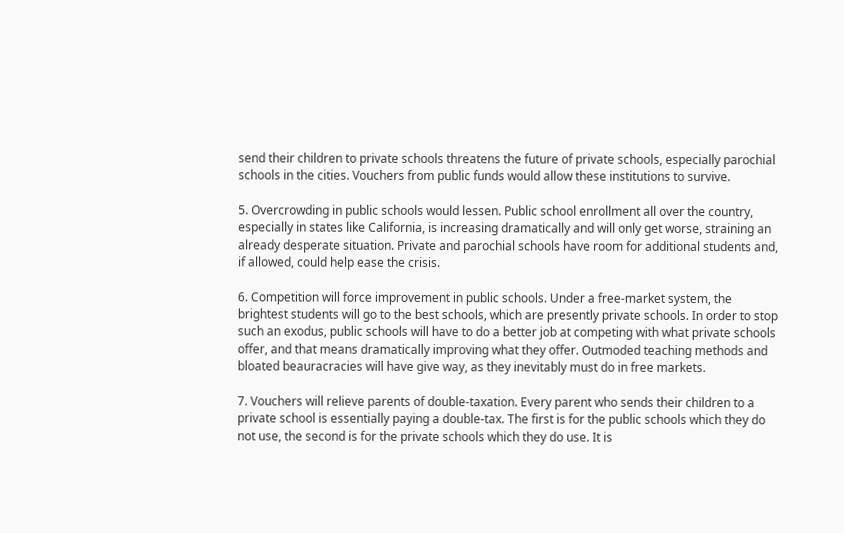send their children to private schools threatens the future of private schools, especially parochial schools in the cities. Vouchers from public funds would allow these institutions to survive.

5. Overcrowding in public schools would lessen. Public school enrollment all over the country, especially in states like California, is increasing dramatically and will only get worse, straining an already desperate situation. Private and parochial schools have room for additional students and, if allowed, could help ease the crisis.

6. Competition will force improvement in public schools. Under a free-market system, the brightest students will go to the best schools, which are presently private schools. In order to stop such an exodus, public schools will have to do a better job at competing with what private schools offer, and that means dramatically improving what they offer. Outmoded teaching methods and bloated beauracracies will have give way, as they inevitably must do in free markets.

7. Vouchers will relieve parents of double-taxation. Every parent who sends their children to a private school is essentially paying a double-tax. The first is for the public schools which they do not use, the second is for the private schools which they do use. It is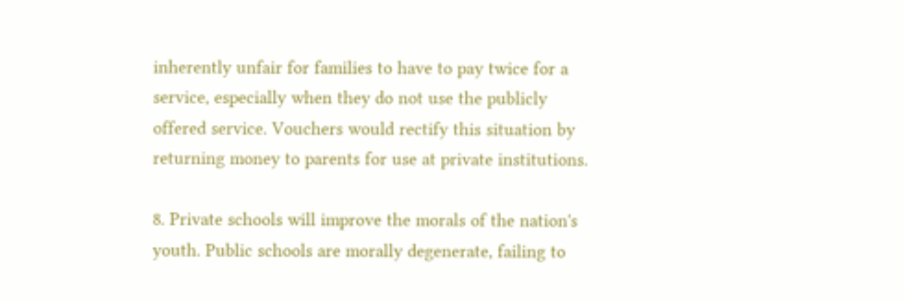inherently unfair for families to have to pay twice for a service, especially when they do not use the publicly offered service. Vouchers would rectify this situation by returning money to parents for use at private institutions.

8. Private schools will improve the morals of the nation's youth. Public schools are morally degenerate, failing to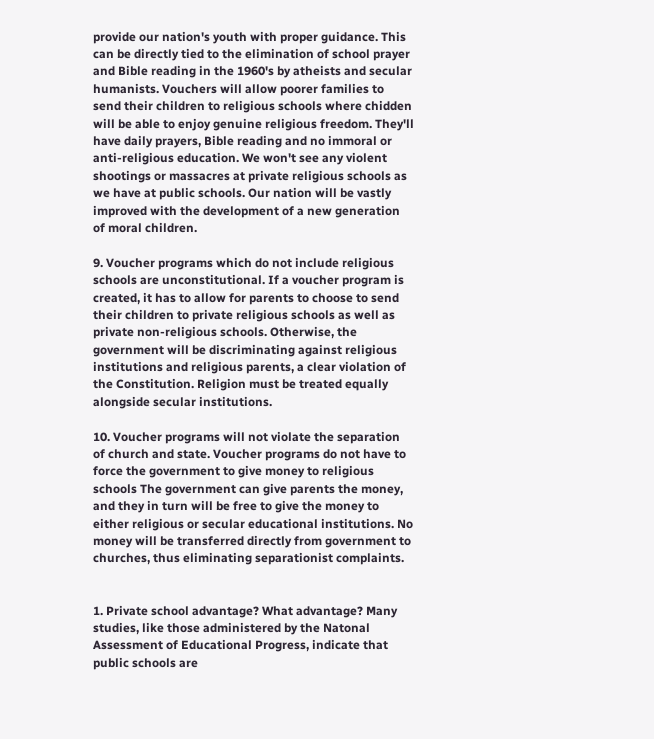provide our nation's youth with proper guidance. This can be directly tied to the elimination of school prayer and Bible reading in the 1960's by atheists and secular humanists. Vouchers will allow poorer families to send their children to religious schools where chidden will be able to enjoy genuine religious freedom. They'll have daily prayers, Bible reading and no immoral or anti-religious education. We won't see any violent shootings or massacres at private religious schools as we have at public schools. Our nation will be vastly improved with the development of a new generation of moral children.

9. Voucher programs which do not include religious schools are unconstitutional. If a voucher program is created, it has to allow for parents to choose to send their children to private religious schools as well as private non-religious schools. Otherwise, the government will be discriminating against religious institutions and religious parents, a clear violation of the Constitution. Religion must be treated equally alongside secular institutions.

10. Voucher programs will not violate the separation of church and state. Voucher programs do not have to force the government to give money to religious schools The government can give parents the money, and they in turn will be free to give the money to either religious or secular educational institutions. No money will be transferred directly from government to churches, thus eliminating separationist complaints.


1. Private school advantage? What advantage? Many studies, like those administered by the Natonal Assessment of Educational Progress, indicate that public schools are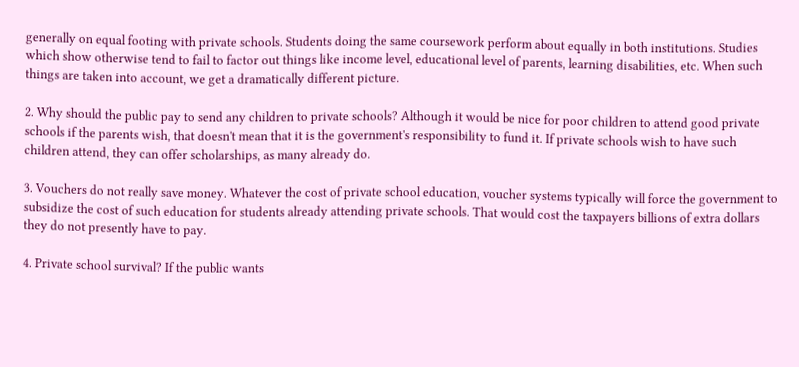generally on equal footing with private schools. Students doing the same coursework perform about equally in both institutions. Studies which show otherwise tend to fail to factor out things like income level, educational level of parents, learning disabilities, etc. When such things are taken into account, we get a dramatically different picture.

2. Why should the public pay to send any children to private schools? Although it would be nice for poor children to attend good private schools if the parents wish, that doesn't mean that it is the government's responsibility to fund it. If private schools wish to have such children attend, they can offer scholarships, as many already do.

3. Vouchers do not really save money. Whatever the cost of private school education, voucher systems typically will force the government to subsidize the cost of such education for students already attending private schools. That would cost the taxpayers billions of extra dollars they do not presently have to pay.

4. Private school survival? If the public wants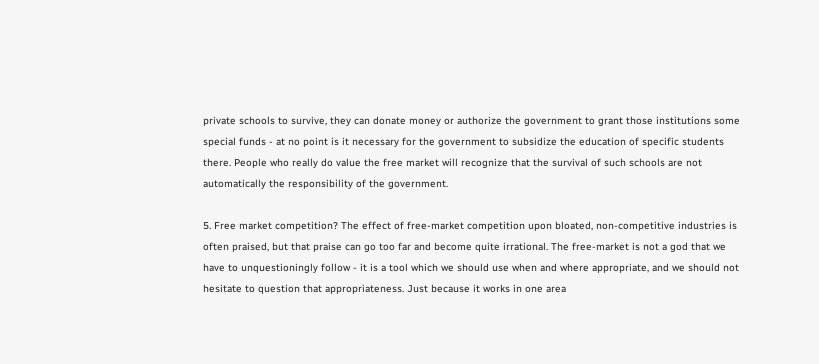private schools to survive, they can donate money or authorize the government to grant those institutions some special funds - at no point is it necessary for the government to subsidize the education of specific students there. People who really do value the free market will recognize that the survival of such schools are not automatically the responsibility of the government.

5. Free market competition? The effect of free-market competition upon bloated, non-competitive industries is often praised, but that praise can go too far and become quite irrational. The free-market is not a god that we have to unquestioningly follow - it is a tool which we should use when and where appropriate, and we should not hesitate to question that appropriateness. Just because it works in one area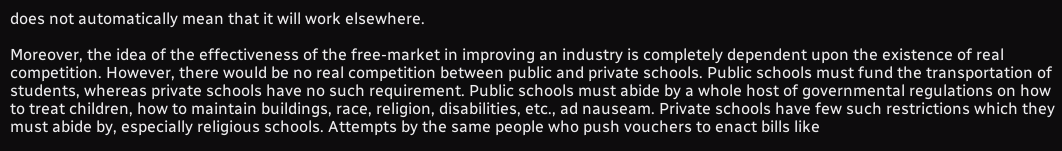does not automatically mean that it will work elsewhere.

Moreover, the idea of the effectiveness of the free-market in improving an industry is completely dependent upon the existence of real competition. However, there would be no real competition between public and private schools. Public schools must fund the transportation of students, whereas private schools have no such requirement. Public schools must abide by a whole host of governmental regulations on how to treat children, how to maintain buildings, race, religion, disabilities, etc., ad nauseam. Private schools have few such restrictions which they must abide by, especially religious schools. Attempts by the same people who push vouchers to enact bills like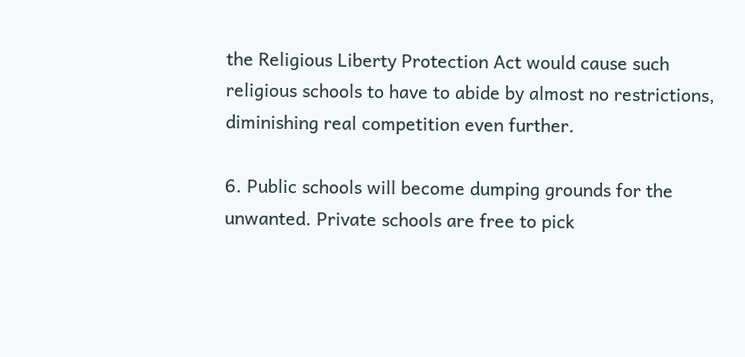the Religious Liberty Protection Act would cause such religious schools to have to abide by almost no restrictions, diminishing real competition even further.

6. Public schools will become dumping grounds for the unwanted. Private schools are free to pick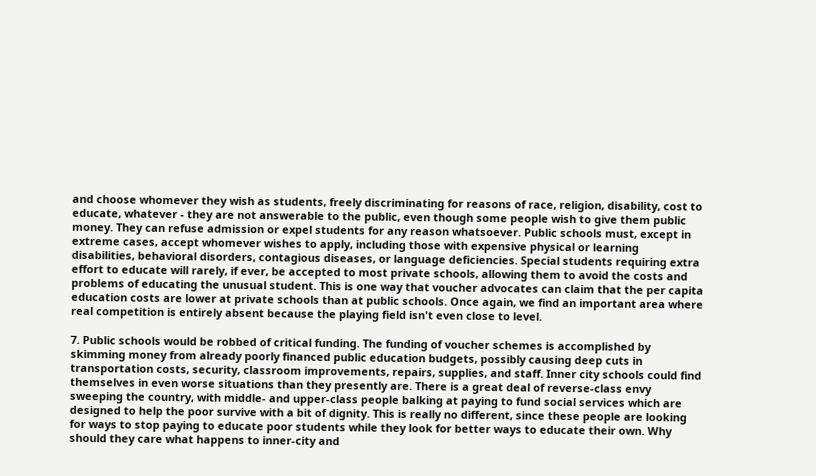and choose whomever they wish as students, freely discriminating for reasons of race, religion, disability, cost to educate, whatever - they are not answerable to the public, even though some people wish to give them public money. They can refuse admission or expel students for any reason whatsoever. Public schools must, except in extreme cases, accept whomever wishes to apply, including those with expensive physical or learning disabilities, behavioral disorders, contagious diseases, or language deficiencies. Special students requiring extra effort to educate will rarely, if ever, be accepted to most private schools, allowing them to avoid the costs and problems of educating the unusual student. This is one way that voucher advocates can claim that the per capita education costs are lower at private schools than at public schools. Once again, we find an important area where real competition is entirely absent because the playing field isn't even close to level.

7. Public schools would be robbed of critical funding. The funding of voucher schemes is accomplished by skimming money from already poorly financed public education budgets, possibly causing deep cuts in transportation costs, security, classroom improvements, repairs, supplies, and staff. Inner city schools could find themselves in even worse situations than they presently are. There is a great deal of reverse-class envy sweeping the country, with middle- and upper-class people balking at paying to fund social services which are designed to help the poor survive with a bit of dignity. This is really no different, since these people are looking for ways to stop paying to educate poor students while they look for better ways to educate their own. Why should they care what happens to inner-city and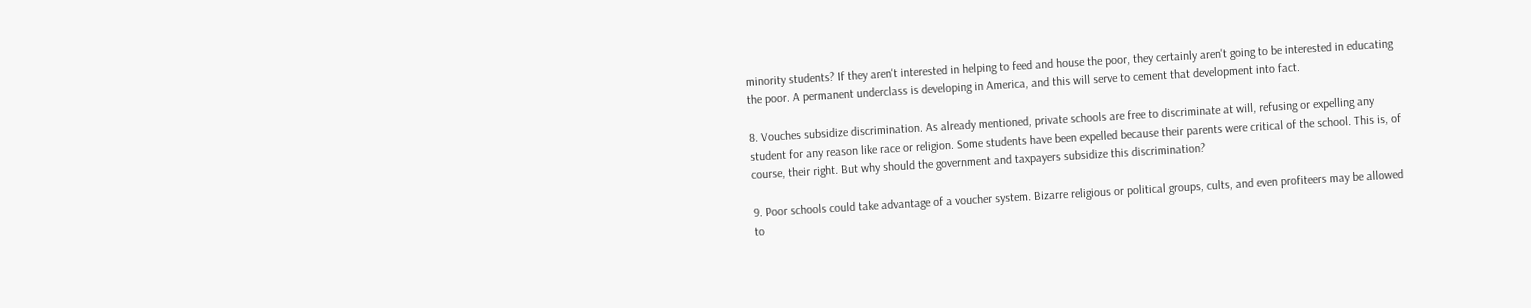minority students? If they aren't interested in helping to feed and house the poor, they certainly aren't going to be interested in educating the poor. A permanent underclass is developing in America, and this will serve to cement that development into fact.

8. Vouches subsidize discrimination. As already mentioned, private schools are free to discriminate at will, refusing or expelling any student for any reason like race or religion. Some students have been expelled because their parents were critical of the school. This is, of course, their right. But why should the government and taxpayers subsidize this discrimination?

9. Poor schools could take advantage of a voucher system. Bizarre religious or political groups, cults, and even profiteers may be allowed to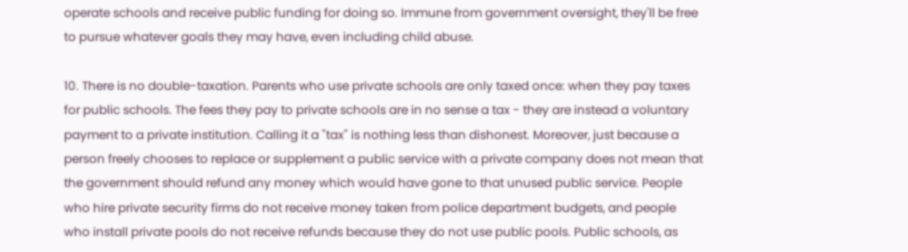operate schools and receive public funding for doing so. Immune from government oversight, they'll be free to pursue whatever goals they may have, even including child abuse.

10. There is no double-taxation. Parents who use private schools are only taxed once: when they pay taxes for public schools. The fees they pay to private schools are in no sense a tax - they are instead a voluntary payment to a private institution. Calling it a "tax" is nothing less than dishonest. Moreover, just because a person freely chooses to replace or supplement a public service with a private company does not mean that the government should refund any money which would have gone to that unused public service. People who hire private security firms do not receive money taken from police department budgets, and people who install private pools do not receive refunds because they do not use public pools. Public schools, as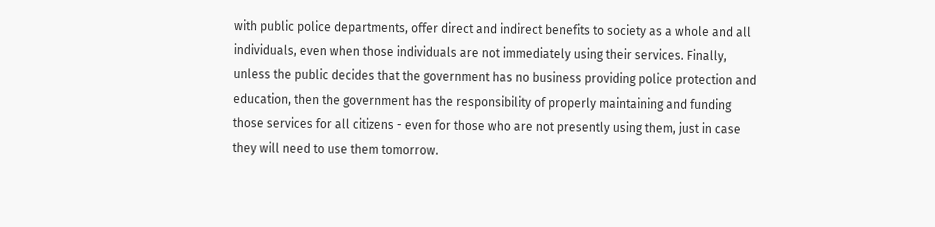with public police departments, offer direct and indirect benefits to society as a whole and all individuals, even when those individuals are not immediately using their services. Finally, unless the public decides that the government has no business providing police protection and education, then the government has the responsibility of properly maintaining and funding those services for all citizens - even for those who are not presently using them, just in case they will need to use them tomorrow.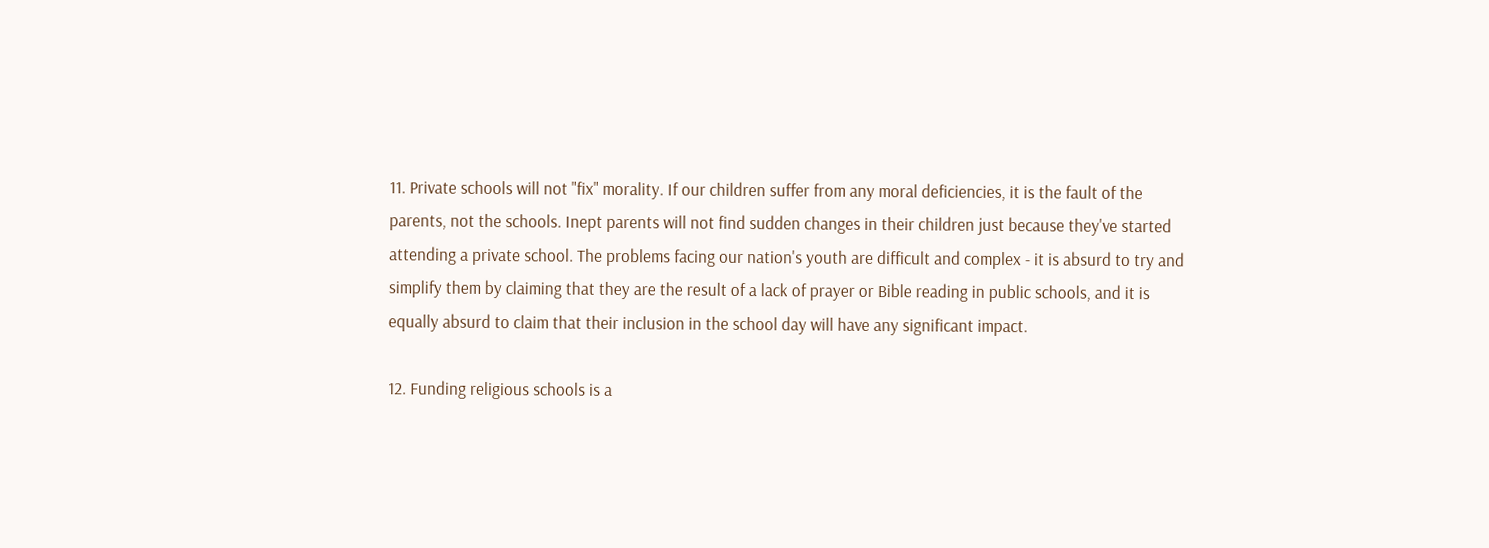11. Private schools will not "fix" morality. If our children suffer from any moral deficiencies, it is the fault of the parents, not the schools. Inept parents will not find sudden changes in their children just because they've started attending a private school. The problems facing our nation's youth are difficult and complex - it is absurd to try and simplify them by claiming that they are the result of a lack of prayer or Bible reading in public schools, and it is equally absurd to claim that their inclusion in the school day will have any significant impact.

12. Funding religious schools is a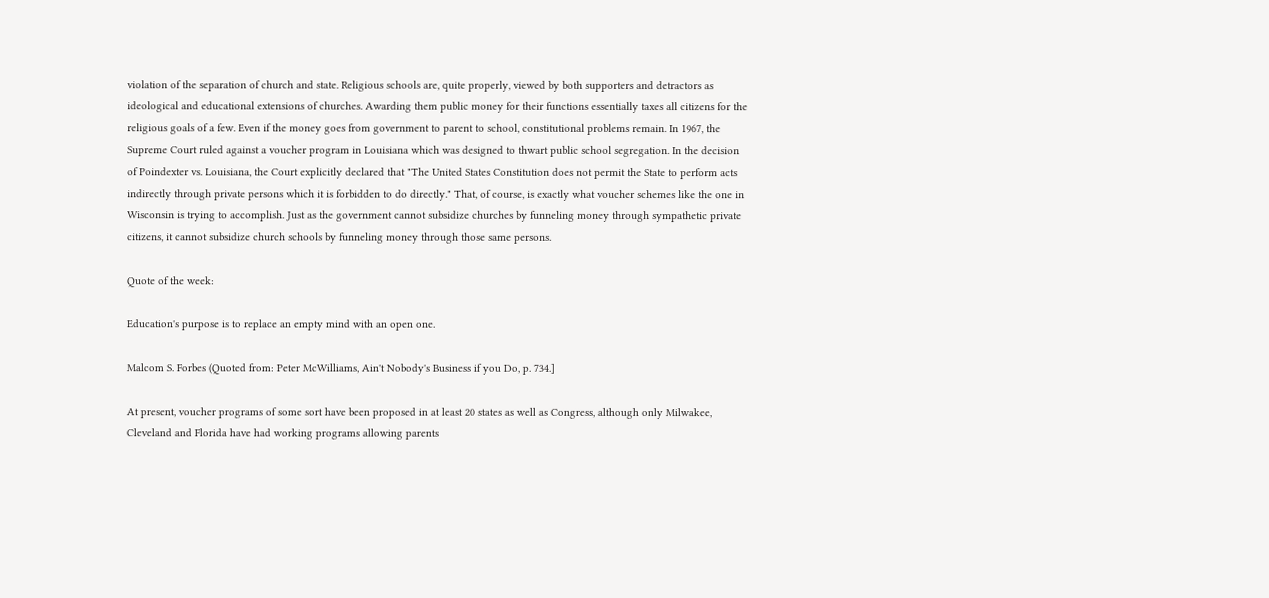violation of the separation of church and state. Religious schools are, quite properly, viewed by both supporters and detractors as ideological and educational extensions of churches. Awarding them public money for their functions essentially taxes all citizens for the religious goals of a few. Even if the money goes from government to parent to school, constitutional problems remain. In 1967, the Supreme Court ruled against a voucher program in Louisiana which was designed to thwart public school segregation. In the decision of Poindexter vs. Louisiana, the Court explicitly declared that "The United States Constitution does not permit the State to perform acts indirectly through private persons which it is forbidden to do directly." That, of course, is exactly what voucher schemes like the one in Wisconsin is trying to accomplish. Just as the government cannot subsidize churches by funneling money through sympathetic private citizens, it cannot subsidize church schools by funneling money through those same persons.

Quote of the week:

Education's purpose is to replace an empty mind with an open one.

Malcom S. Forbes (Quoted from: Peter McWilliams, Ain't Nobody's Business if you Do, p. 734.]

At present, voucher programs of some sort have been proposed in at least 20 states as well as Congress, although only Milwakee, Cleveland and Florida have had working programs allowing parents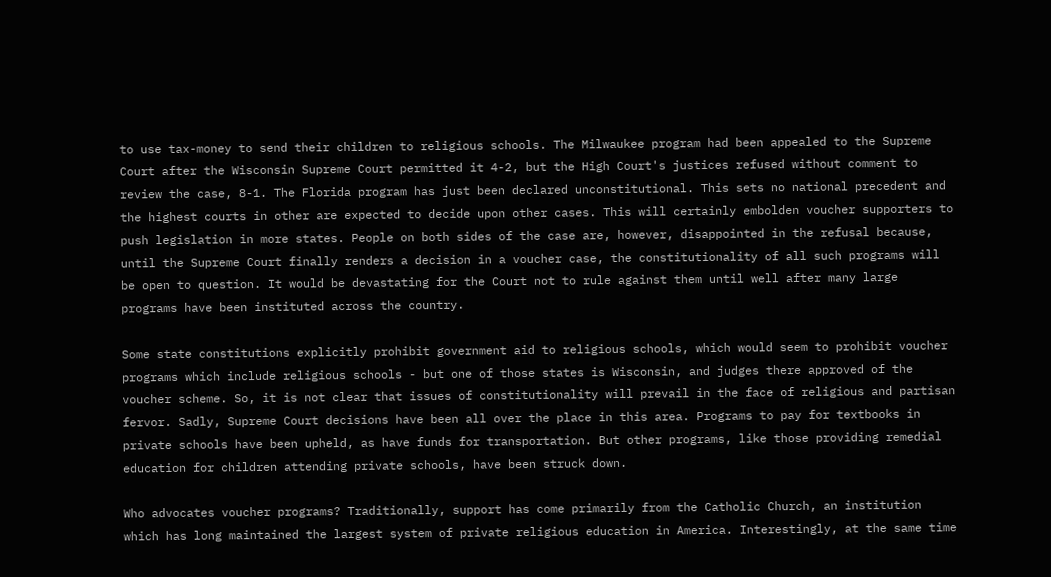to use tax-money to send their children to religious schools. The Milwaukee program had been appealed to the Supreme Court after the Wisconsin Supreme Court permitted it 4-2, but the High Court's justices refused without comment to review the case, 8-1. The Florida program has just been declared unconstitutional. This sets no national precedent and the highest courts in other are expected to decide upon other cases. This will certainly embolden voucher supporters to push legislation in more states. People on both sides of the case are, however, disappointed in the refusal because, until the Supreme Court finally renders a decision in a voucher case, the constitutionality of all such programs will be open to question. It would be devastating for the Court not to rule against them until well after many large programs have been instituted across the country.

Some state constitutions explicitly prohibit government aid to religious schools, which would seem to prohibit voucher programs which include religious schools - but one of those states is Wisconsin, and judges there approved of the voucher scheme. So, it is not clear that issues of constitutionality will prevail in the face of religious and partisan fervor. Sadly, Supreme Court decisions have been all over the place in this area. Programs to pay for textbooks in private schools have been upheld, as have funds for transportation. But other programs, like those providing remedial education for children attending private schools, have been struck down.

Who advocates voucher programs? Traditionally, support has come primarily from the Catholic Church, an institution which has long maintained the largest system of private religious education in America. Interestingly, at the same time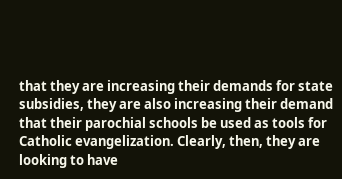that they are increasing their demands for state subsidies, they are also increasing their demand that their parochial schools be used as tools for Catholic evangelization. Clearly, then, they are looking to have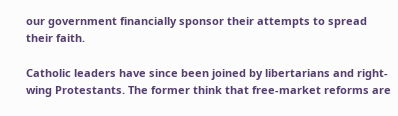our government financially sponsor their attempts to spread their faith.

Catholic leaders have since been joined by libertarians and right-wing Protestants. The former think that free-market reforms are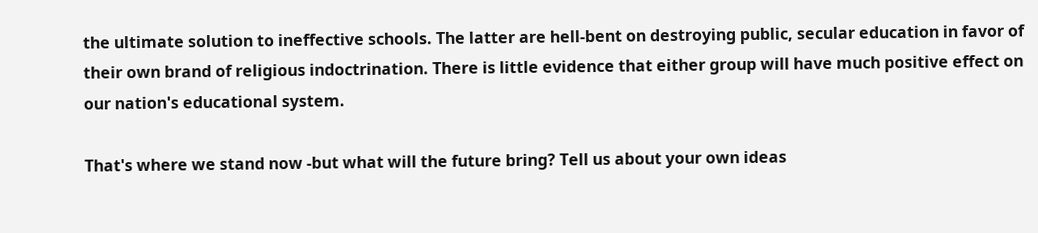the ultimate solution to ineffective schools. The latter are hell-bent on destroying public, secular education in favor of their own brand of religious indoctrination. There is little evidence that either group will have much positive effect on our nation's educational system.

That's where we stand now -but what will the future bring? Tell us about your own ideas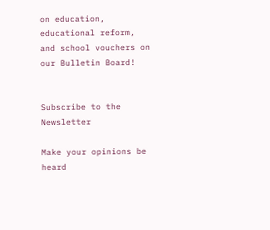on education, educational reform, and school vouchers on our Bulletin Board!


Subscribe to the Newsletter

Make your opinions be heard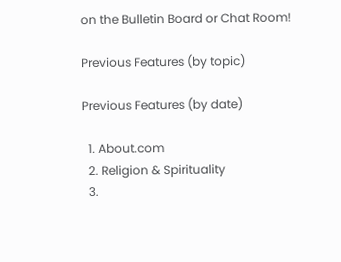on the Bulletin Board or Chat Room!

Previous Features (by topic)

Previous Features (by date)

  1. About.com
  2. Religion & Spirituality
  3.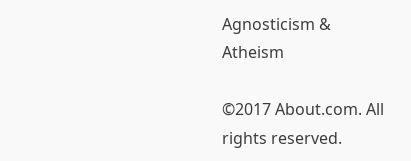Agnosticism & Atheism

©2017 About.com. All rights reserved.